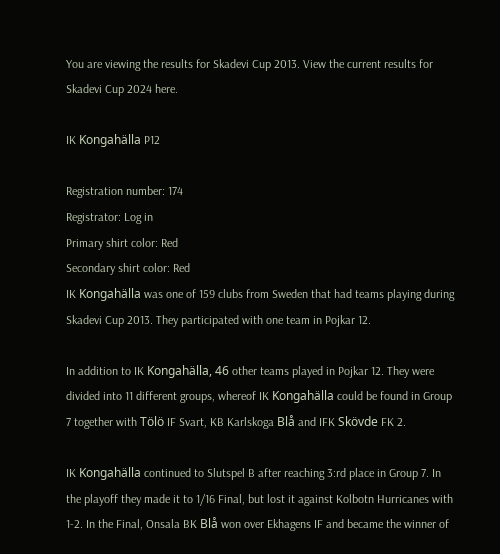You are viewing the results for Skadevi Cup 2013. View the current results for Skadevi Cup 2024 here.

IK Kongahälla P12

Registration number: 174
Registrator: Log in
Primary shirt color: Red
Secondary shirt color: Red
IK Kongahälla was one of 159 clubs from Sweden that had teams playing during Skadevi Cup 2013. They participated with one team in Pojkar 12.

In addition to IK Kongahälla, 46 other teams played in Pojkar 12. They were divided into 11 different groups, whereof IK Kongahälla could be found in Group 7 together with Tölö IF Svart, KB Karlskoga Blå and IFK Skövde FK 2.

IK Kongahälla continued to Slutspel B after reaching 3:rd place in Group 7. In the playoff they made it to 1/16 Final, but lost it against Kolbotn Hurricanes with 1-2. In the Final, Onsala BK Blå won over Ekhagens IF and became the winner of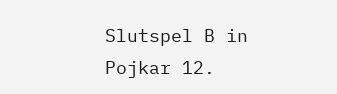Slutspel B in Pojkar 12.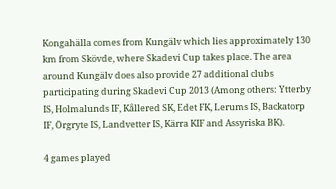Kongahälla comes from Kungälv which lies approximately 130 km from Skövde, where Skadevi Cup takes place. The area around Kungälv does also provide 27 additional clubs participating during Skadevi Cup 2013 (Among others: Ytterby IS, Holmalunds IF, Kållered SK, Edet FK, Lerums IS, Backatorp IF, Örgryte IS, Landvetter IS, Kärra KIF and Assyriska BK).

4 games played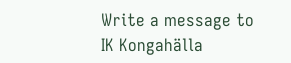Write a message to IK Kongahälla